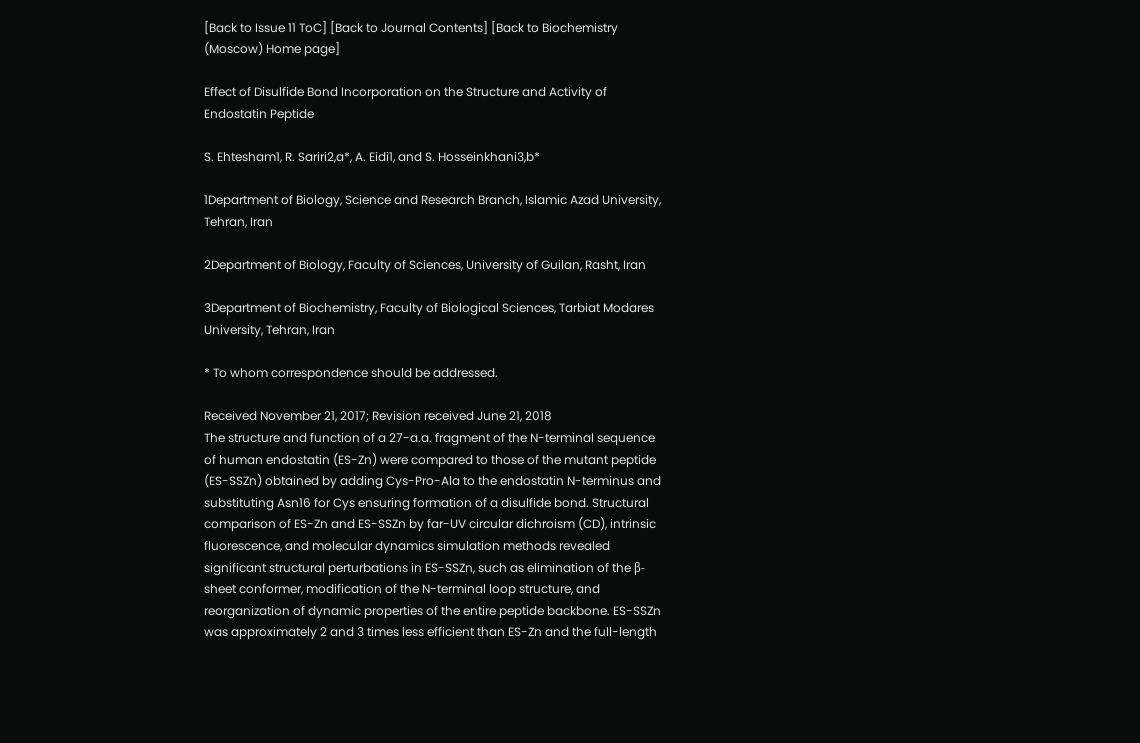[Back to Issue 11 ToC] [Back to Journal Contents] [Back to Biochemistry (Moscow) Home page]

Effect of Disulfide Bond Incorporation on the Structure and Activity of Endostatin Peptide

S. Ehtesham1, R. Sariri2,a*, A. Eidi1, and S. Hosseinkhani3,b*

1Department of Biology, Science and Research Branch, Islamic Azad University, Tehran, Iran

2Department of Biology, Faculty of Sciences, University of Guilan, Rasht, Iran

3Department of Biochemistry, Faculty of Biological Sciences, Tarbiat Modares University, Tehran, Iran

* To whom correspondence should be addressed.

Received November 21, 2017; Revision received June 21, 2018
The structure and function of a 27-a.a. fragment of the N-terminal sequence of human endostatin (ES-Zn) were compared to those of the mutant peptide (ES-SSZn) obtained by adding Cys-Pro-Ala to the endostatin N-terminus and substituting Asn16 for Cys ensuring formation of a disulfide bond. Structural comparison of ES-Zn and ES-SSZn by far-UV circular dichroism (CD), intrinsic fluorescence, and molecular dynamics simulation methods revealed significant structural perturbations in ES-SSZn, such as elimination of the β-sheet conformer, modification of the N-terminal loop structure, and reorganization of dynamic properties of the entire peptide backbone. ES-SSZn was approximately 2 and 3 times less efficient than ES-Zn and the full-length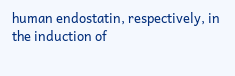human endostatin, respectively, in the induction of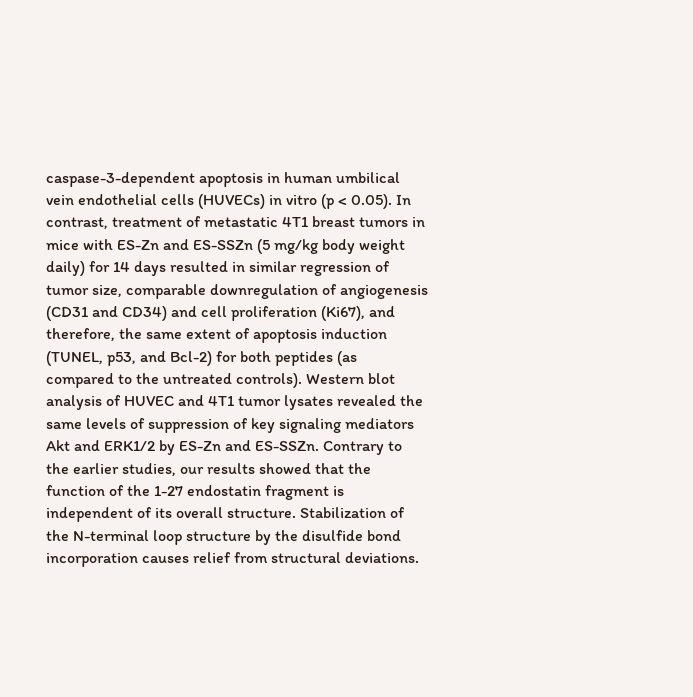caspase-3-dependent apoptosis in human umbilical vein endothelial cells (HUVECs) in vitro (p < 0.05). In contrast, treatment of metastatic 4T1 breast tumors in mice with ES-Zn and ES-SSZn (5 mg/kg body weight daily) for 14 days resulted in similar regression of tumor size, comparable downregulation of angiogenesis (CD31 and CD34) and cell proliferation (Ki67), and therefore, the same extent of apoptosis induction (TUNEL, p53, and Bcl-2) for both peptides (as compared to the untreated controls). Western blot analysis of HUVEC and 4T1 tumor lysates revealed the same levels of suppression of key signaling mediators Akt and ERK1/2 by ES-Zn and ES-SSZn. Contrary to the earlier studies, our results showed that the function of the 1-27 endostatin fragment is independent of its overall structure. Stabilization of the N-terminal loop structure by the disulfide bond incorporation causes relief from structural deviations.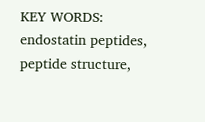KEY WORDS: endostatin peptides, peptide structure,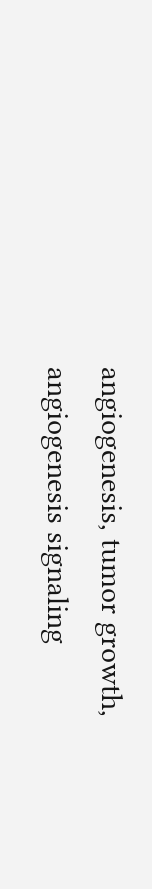angiogenesis, tumor growth, angiogenesis signaling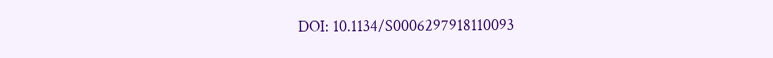DOI: 10.1134/S0006297918110093